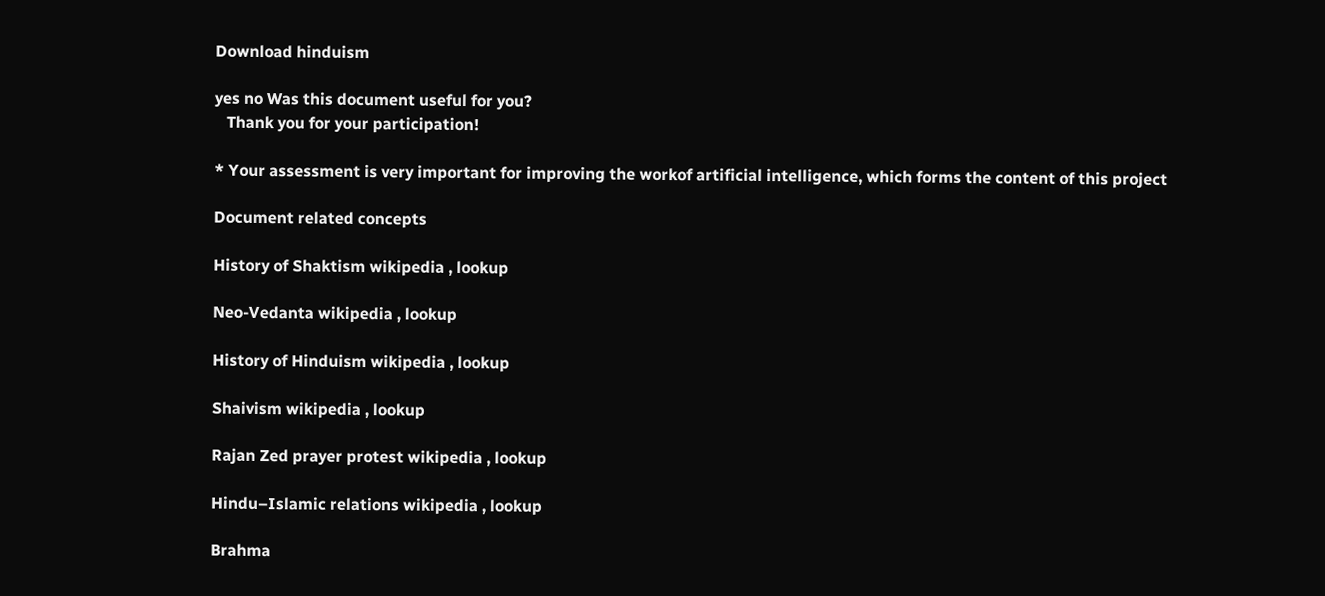Download hinduism

yes no Was this document useful for you?
   Thank you for your participation!

* Your assessment is very important for improving the workof artificial intelligence, which forms the content of this project

Document related concepts

History of Shaktism wikipedia , lookup

Neo-Vedanta wikipedia , lookup

History of Hinduism wikipedia , lookup

Shaivism wikipedia , lookup

Rajan Zed prayer protest wikipedia , lookup

Hindu–Islamic relations wikipedia , lookup

Brahma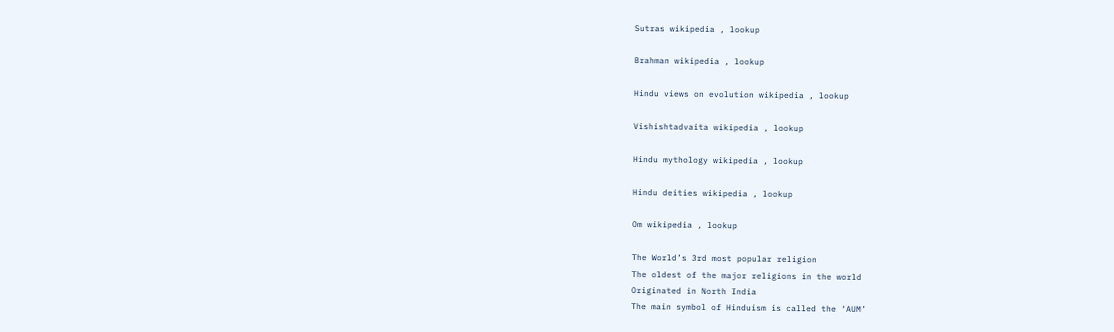Sutras wikipedia , lookup

Brahman wikipedia , lookup

Hindu views on evolution wikipedia , lookup

Vishishtadvaita wikipedia , lookup

Hindu mythology wikipedia , lookup

Hindu deities wikipedia , lookup

Om wikipedia , lookup

The World’s 3rd most popular religion
The oldest of the major religions in the world
Originated in North India
The main symbol of Hinduism is called the ‘AUM’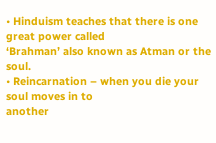• Hinduism teaches that there is one great power called
‘Brahman’ also known as Atman or the soul.
• Reincarnation – when you die your soul moves in to
another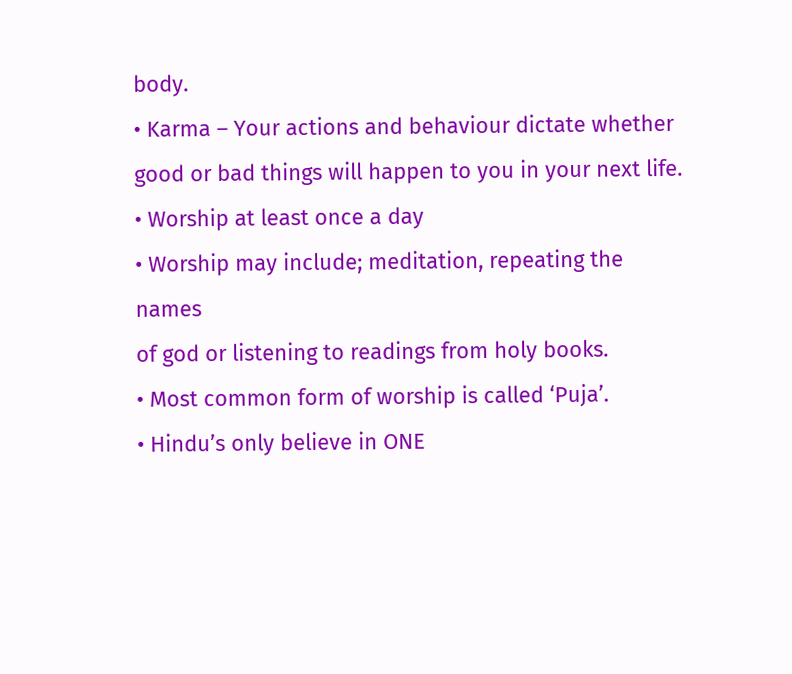body.
• Karma – Your actions and behaviour dictate whether
good or bad things will happen to you in your next life.
• Worship at least once a day
• Worship may include; meditation, repeating the names
of god or listening to readings from holy books.
• Most common form of worship is called ‘Puja’.
• Hindu’s only believe in ONE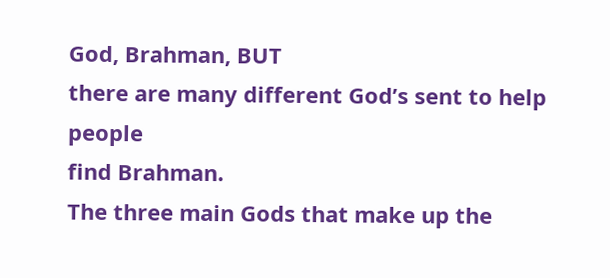God, Brahman, BUT
there are many different God’s sent to help people
find Brahman.
The three main Gods that make up the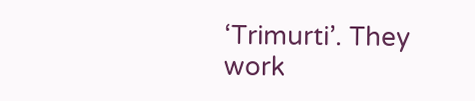‘Trimurti’. They
work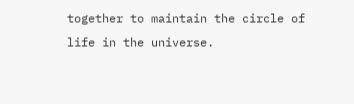together to maintain the circle of life in the universe.